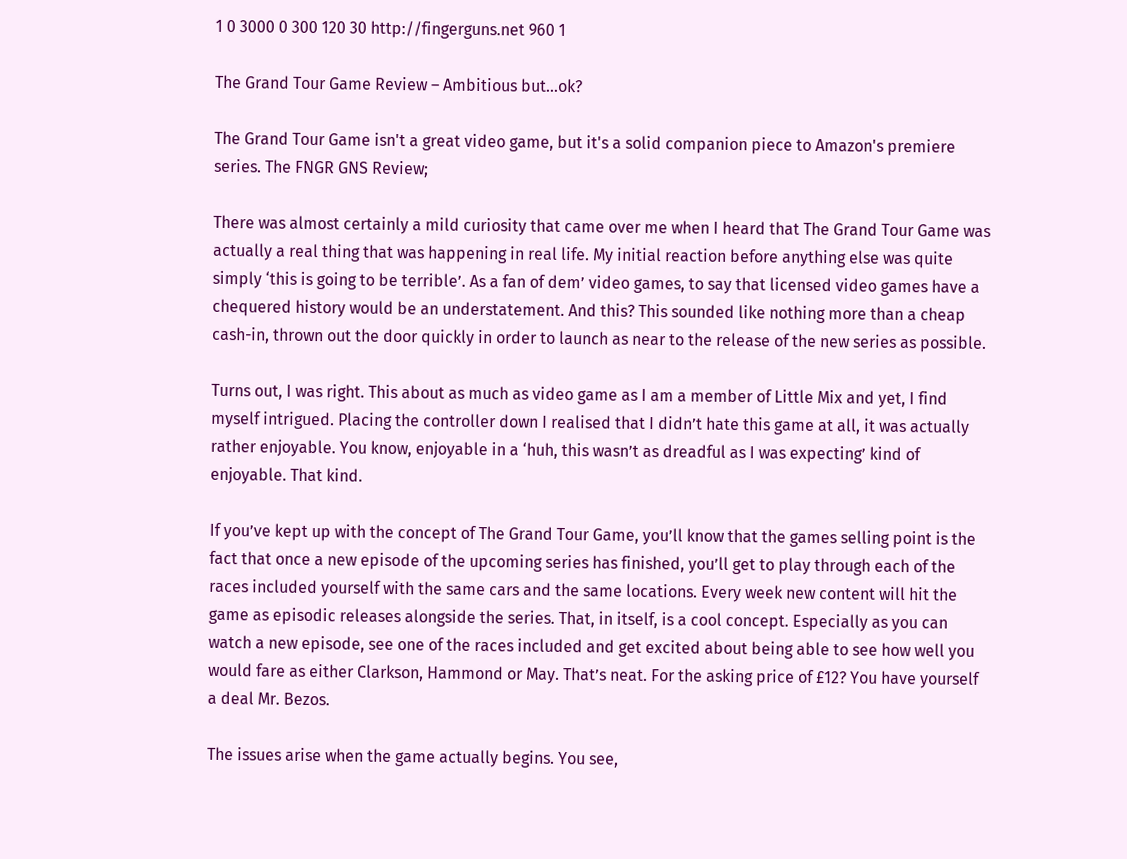1 0 3000 0 300 120 30 http://fingerguns.net 960 1

The Grand Tour Game Review – Ambitious but…ok?

The Grand Tour Game isn't a great video game, but it's a solid companion piece to Amazon's premiere series. The FNGR GNS Review;

There was almost certainly a mild curiosity that came over me when I heard that The Grand Tour Game was actually a real thing that was happening in real life. My initial reaction before anything else was quite simply ‘this is going to be terrible’. As a fan of dem’ video games, to say that licensed video games have a chequered history would be an understatement. And this? This sounded like nothing more than a cheap cash-in, thrown out the door quickly in order to launch as near to the release of the new series as possible.

Turns out, I was right. This about as much as video game as I am a member of Little Mix and yet, I find myself intrigued. Placing the controller down I realised that I didn’t hate this game at all, it was actually rather enjoyable. You know, enjoyable in a ‘huh, this wasn’t as dreadful as I was expecting’ kind of enjoyable. That kind.

If you’ve kept up with the concept of The Grand Tour Game, you’ll know that the games selling point is the fact that once a new episode of the upcoming series has finished, you’ll get to play through each of the races included yourself with the same cars and the same locations. Every week new content will hit the game as episodic releases alongside the series. That, in itself, is a cool concept. Especially as you can watch a new episode, see one of the races included and get excited about being able to see how well you would fare as either Clarkson, Hammond or May. That’s neat. For the asking price of £12? You have yourself a deal Mr. Bezos.

The issues arise when the game actually begins. You see,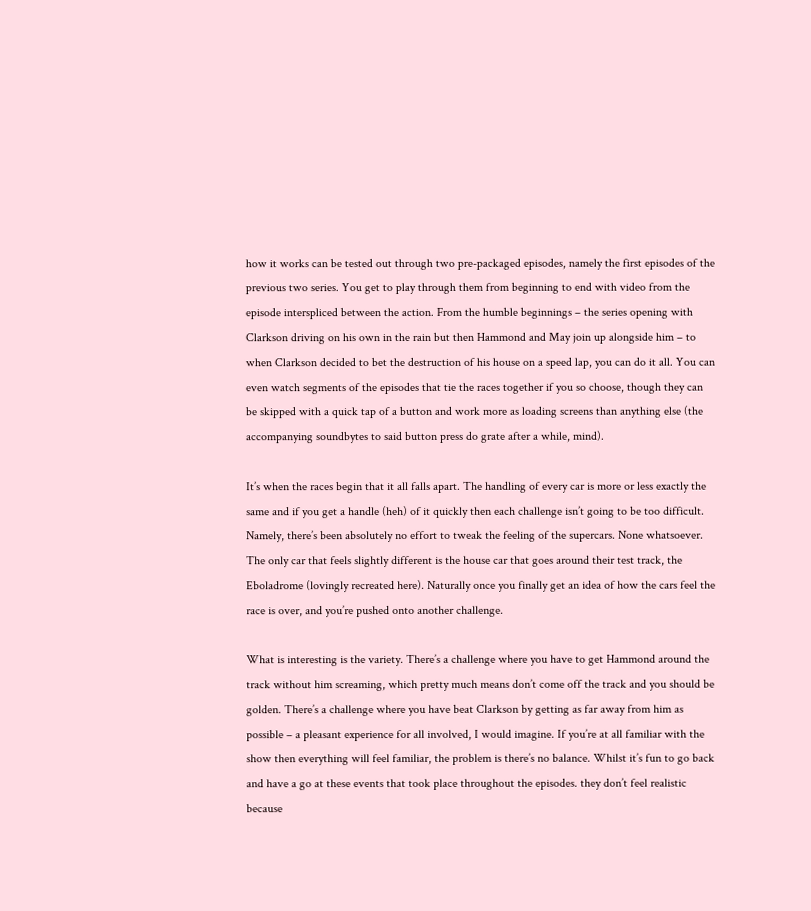how it works can be tested out through two pre-packaged episodes, namely the first episodes of the previous two series. You get to play through them from beginning to end with video from the episode interspliced between the action. From the humble beginnings – the series opening with Clarkson driving on his own in the rain but then Hammond and May join up alongside him – to when Clarkson decided to bet the destruction of his house on a speed lap, you can do it all. You can even watch segments of the episodes that tie the races together if you so choose, though they can be skipped with a quick tap of a button and work more as loading screens than anything else (the accompanying soundbytes to said button press do grate after a while, mind).

It’s when the races begin that it all falls apart. The handling of every car is more or less exactly the same and if you get a handle (heh) of it quickly then each challenge isn’t going to be too difficult. Namely, there’s been absolutely no effort to tweak the feeling of the supercars. None whatsoever. The only car that feels slightly different is the house car that goes around their test track, the Eboladrome (lovingly recreated here). Naturally once you finally get an idea of how the cars feel the race is over, and you’re pushed onto another challenge.

What is interesting is the variety. There’s a challenge where you have to get Hammond around the track without him screaming, which pretty much means don’t come off the track and you should be golden. There’s a challenge where you have beat Clarkson by getting as far away from him as possible – a pleasant experience for all involved, I would imagine. If you’re at all familiar with the show then everything will feel familiar, the problem is there’s no balance. Whilst it’s fun to go back and have a go at these events that took place throughout the episodes. they don’t feel realistic because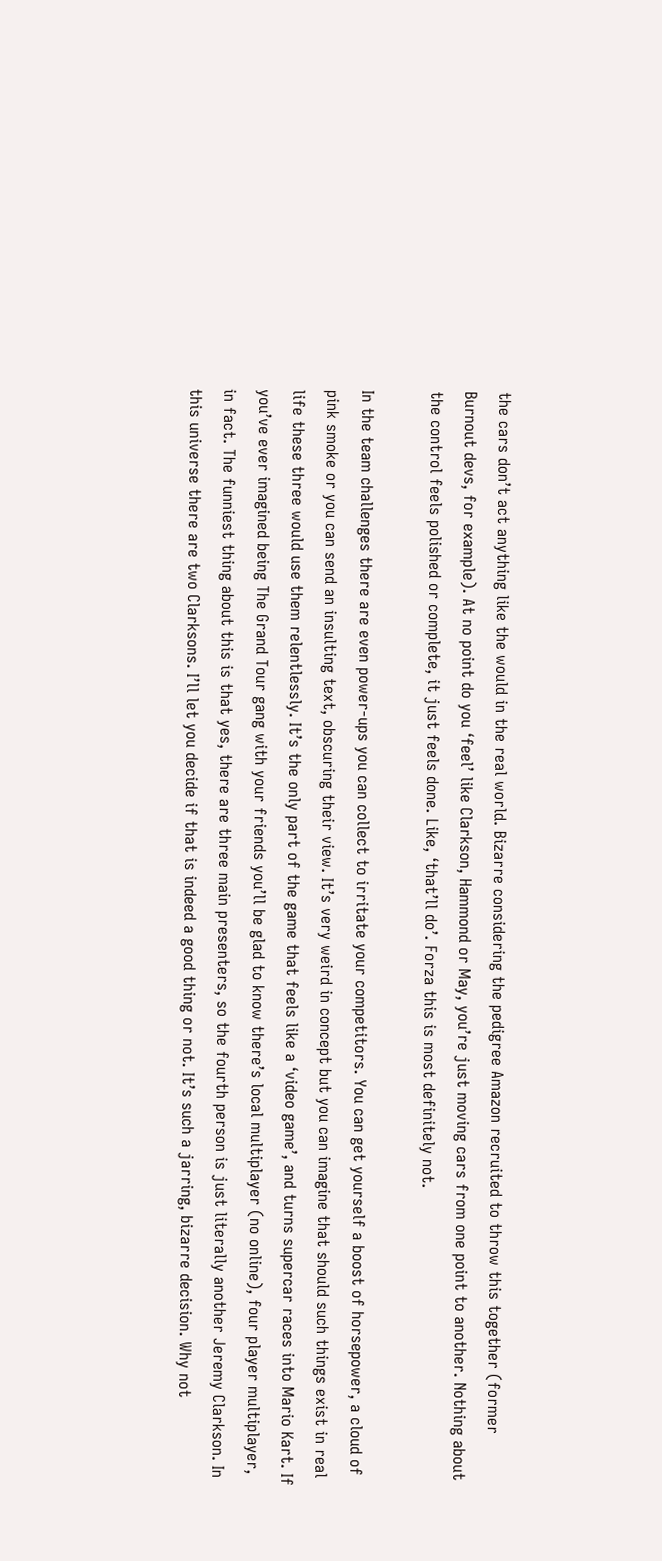the cars don’t act anything like the would in the real world. Bizarre considering the pedigree Amazon recruited to throw this together (former Burnout devs, for example). At no point do you ‘feel’ like Clarkson, Hammond or May, you’re just moving cars from one point to another. Nothing about the control feels polished or complete, it just feels done. Like, ‘that’ll do’. Forza this is most definitely not.

In the team challenges there are even power-ups you can collect to irritate your competitors. You can get yourself a boost of horsepower, a cloud of pink smoke or you can send an insulting text, obscuring their view. It’s very weird in concept but you can imagine that should such things exist in real life these three would use them relentlessly. It’s the only part of the game that feels like a ‘video game’, and turns supercar races into Mario Kart. If you’ve ever imagined being The Grand Tour gang with your friends you’ll be glad to know there’s local multiplayer (no online), four player multiplayer, in fact. The funniest thing about this is that yes, there are three main presenters, so the fourth person is just literally another Jeremy Clarkson. In this universe there are two Clarksons. I’ll let you decide if that is indeed a good thing or not. It’s such a jarring, bizarre decision. Why not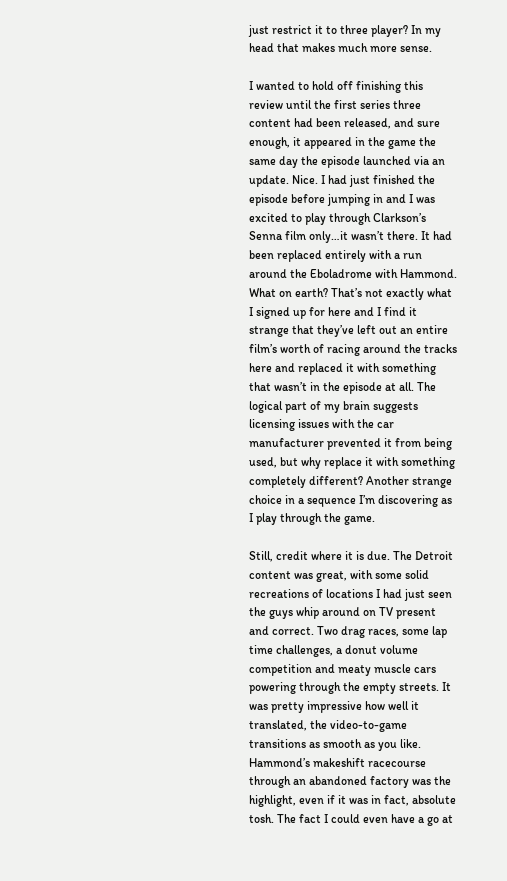just restrict it to three player? In my head that makes much more sense.

I wanted to hold off finishing this review until the first series three content had been released, and sure enough, it appeared in the game the same day the episode launched via an update. Nice. I had just finished the episode before jumping in and I was excited to play through Clarkson’s Senna film only…it wasn’t there. It had been replaced entirely with a run around the Eboladrome with Hammond. What on earth? That’s not exactly what I signed up for here and I find it strange that they’ve left out an entire film’s worth of racing around the tracks here and replaced it with something that wasn’t in the episode at all. The logical part of my brain suggests licensing issues with the car manufacturer prevented it from being used, but why replace it with something completely different? Another strange choice in a sequence I’m discovering as I play through the game.

Still, credit where it is due. The Detroit content was great, with some solid recreations of locations I had just seen the guys whip around on TV present and correct. Two drag races, some lap time challenges, a donut volume competition and meaty muscle cars powering through the empty streets. It was pretty impressive how well it translated, the video-to-game transitions as smooth as you like. Hammond’s makeshift racecourse through an abandoned factory was the highlight, even if it was in fact, absolute tosh. The fact I could even have a go at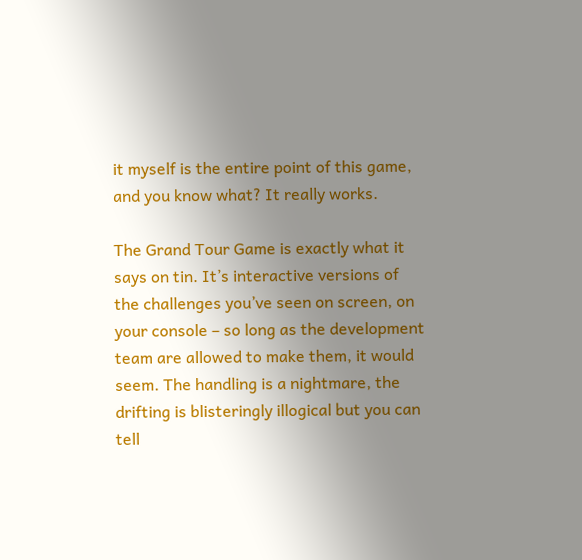it myself is the entire point of this game, and you know what? It really works.

The Grand Tour Game is exactly what it says on tin. It’s interactive versions of the challenges you’ve seen on screen, on your console – so long as the development team are allowed to make them, it would seem. The handling is a nightmare, the drifting is blisteringly illogical but you can tell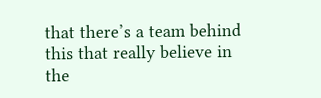that there’s a team behind this that really believe in the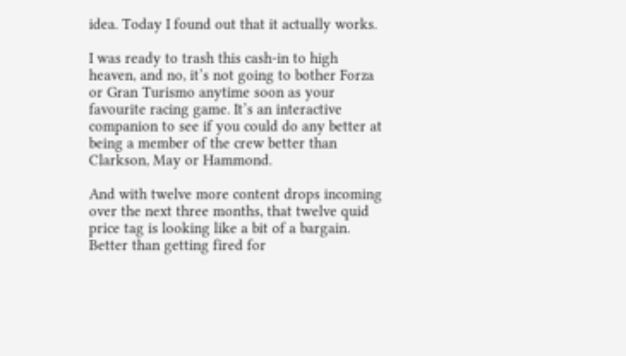idea. Today I found out that it actually works.

I was ready to trash this cash-in to high heaven, and no, it’s not going to bother Forza or Gran Turismo anytime soon as your favourite racing game. It’s an interactive companion to see if you could do any better at being a member of the crew better than Clarkson, May or Hammond.

And with twelve more content drops incoming over the next three months, that twelve quid price tag is looking like a bit of a bargain. Better than getting fired for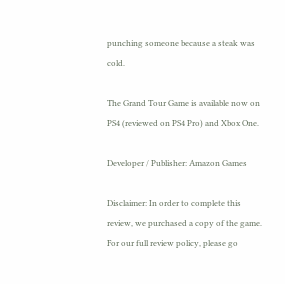punching someone because a steak was cold.

The Grand Tour Game is available now on PS4 (reviewed on PS4 Pro) and Xbox One.

Developer / Publisher: Amazon Games

Disclaimer: In order to complete this review, we purchased a copy of the game. For our full review policy, please go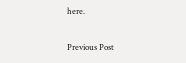here.

Previous Post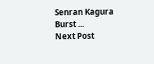Senran Kagura Burst ...
Next Post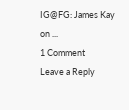IG@FG: James Kay on ...
1 Comment
Leave a Reply